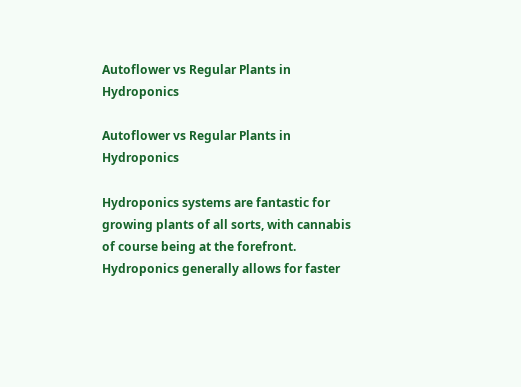Autoflower vs Regular Plants in Hydroponics

Autoflower vs Regular Plants in Hydroponics

Hydroponics systems are fantastic for growing plants of all sorts, with cannabis of course being at the forefront. Hydroponics generally allows for faster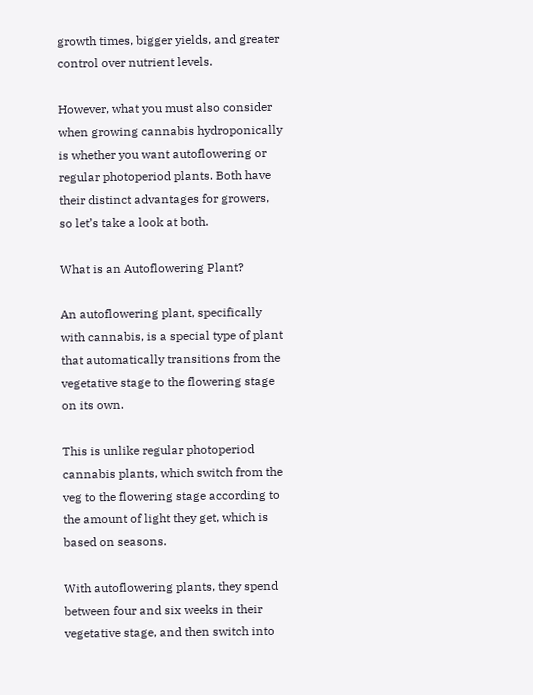growth times, bigger yields, and greater control over nutrient levels.

However, what you must also consider when growing cannabis hydroponically is whether you want autoflowering or regular photoperiod plants. Both have their distinct advantages for growers, so let’s take a look at both.

What is an Autoflowering Plant?

An autoflowering plant, specifically with cannabis, is a special type of plant that automatically transitions from the vegetative stage to the flowering stage on its own.

This is unlike regular photoperiod cannabis plants, which switch from the veg to the flowering stage according to the amount of light they get, which is based on seasons.

With autoflowering plants, they spend between four and six weeks in their vegetative stage, and then switch into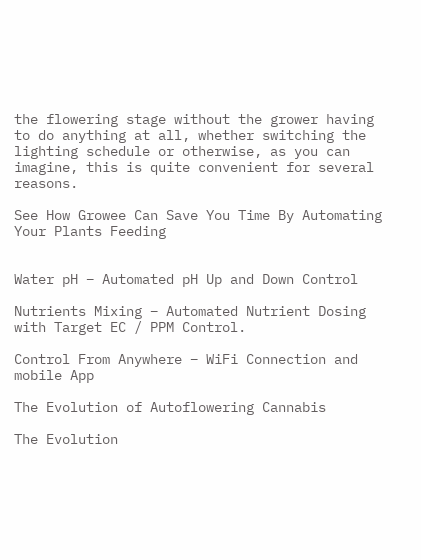the flowering stage without the grower having to do anything at all, whether switching the lighting schedule or otherwise, as you can imagine, this is quite convenient for several reasons.

See How Growee Can Save You Time By Automating Your Plants Feeding


Water pH – Automated pH Up and Down Control

Nutrients Mixing – Automated Nutrient Dosing with Target EC / PPM Control.

Control From Anywhere – WiFi Connection and mobile App

The Evolution of Autoflowering Cannabis

The Evolution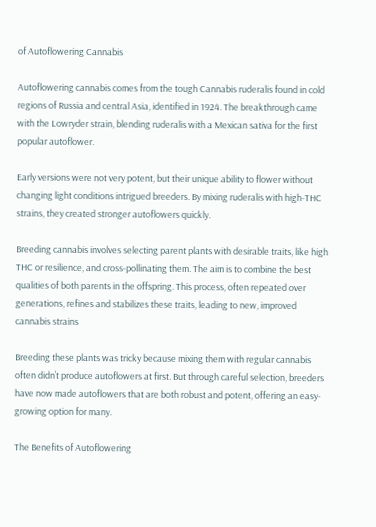of Autoflowering Cannabis

Autoflowering cannabis comes from the tough Cannabis ruderalis found in cold regions of Russia and central Asia, identified in 1924. The breakthrough came with the Lowryder strain, blending ruderalis with a Mexican sativa for the first popular autoflower.

Early versions were not very potent, but their unique ability to flower without changing light conditions intrigued breeders. By mixing ruderalis with high-THC strains, they created stronger autoflowers quickly.

Breeding cannabis involves selecting parent plants with desirable traits, like high THC or resilience, and cross-pollinating them. The aim is to combine the best qualities of both parents in the offspring. This process, often repeated over generations, refines and stabilizes these traits, leading to new, improved cannabis strains

Breeding these plants was tricky because mixing them with regular cannabis often didn’t produce autoflowers at first. But through careful selection, breeders have now made autoflowers that are both robust and potent, offering an easy-growing option for many.

The Benefits of Autoflowering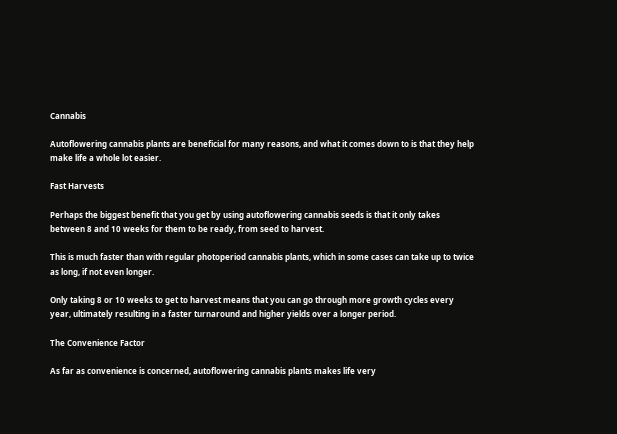Cannabis

Autoflowering cannabis plants are beneficial for many reasons, and what it comes down to is that they help make life a whole lot easier.

Fast Harvests

Perhaps the biggest benefit that you get by using autoflowering cannabis seeds is that it only takes between 8 and 10 weeks for them to be ready, from seed to harvest.

This is much faster than with regular photoperiod cannabis plants, which in some cases can take up to twice as long, if not even longer.

Only taking 8 or 10 weeks to get to harvest means that you can go through more growth cycles every year, ultimately resulting in a faster turnaround and higher yields over a longer period.

The Convenience Factor

As far as convenience is concerned, autoflowering cannabis plants makes life very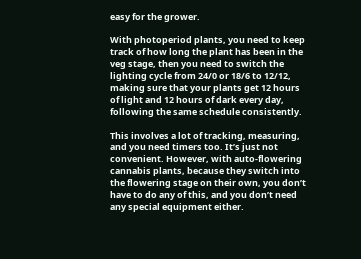easy for the grower.

With photoperiod plants, you need to keep track of how long the plant has been in the veg stage, then you need to switch the lighting cycle from 24/0 or 18/6 to 12/12, making sure that your plants get 12 hours of light and 12 hours of dark every day, following the same schedule consistently.

This involves a lot of tracking, measuring, and you need timers too. It’s just not convenient. However, with auto-flowering cannabis plants, because they switch into the flowering stage on their own, you don’t have to do any of this, and you don’t need any special equipment either.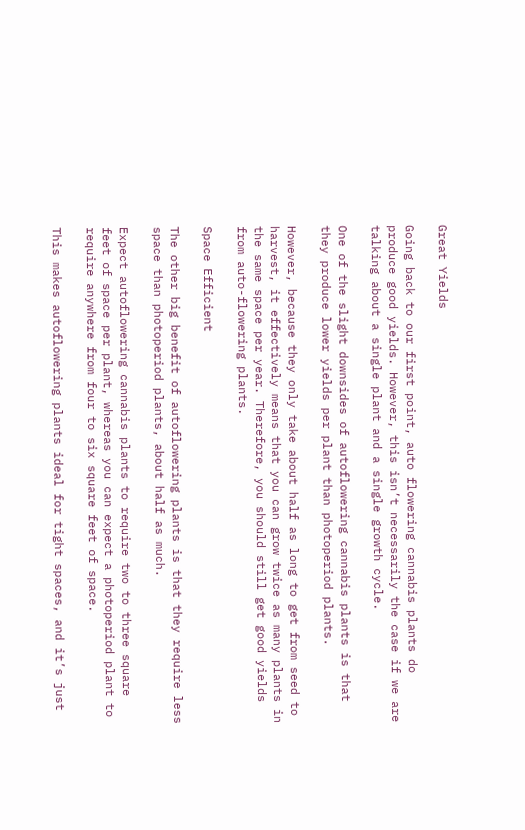Great Yields

Going back to our first point, auto flowering cannabis plants do produce good yields. However, this isn’t necessarily the case if we are talking about a single plant and a single growth cycle.

One of the slight downsides of autoflowering cannabis plants is that they produce lower yields per plant than photoperiod plants.

However, because they only take about half as long to get from seed to harvest, it effectively means that you can grow twice as many plants in the same space per year. Therefore, you should still get good yields from auto-flowering plants.

Space Efficient

The other big benefit of autoflowering plants is that they require less space than photoperiod plants, about half as much.

Expect autoflowering cannabis plants to require two to three square feet of space per plant, whereas you can expect a photoperiod plant to require anywhere from four to six square feet of space.

This makes autoflowering plants ideal for tight spaces, and it’s just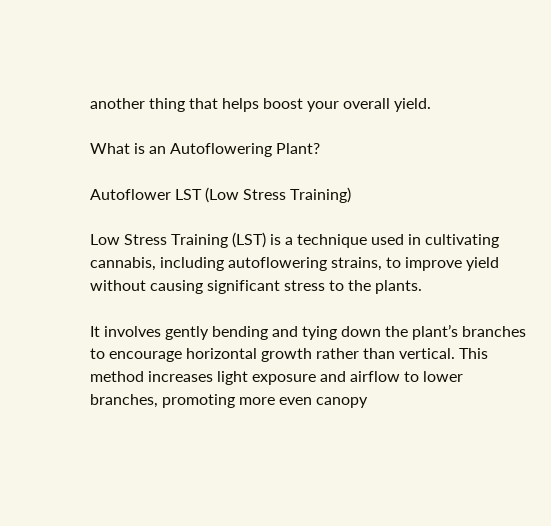another thing that helps boost your overall yield.

What is an Autoflowering Plant?

Autoflower LST (Low Stress Training)

Low Stress Training (LST) is a technique used in cultivating cannabis, including autoflowering strains, to improve yield without causing significant stress to the plants.

It involves gently bending and tying down the plant’s branches to encourage horizontal growth rather than vertical. This method increases light exposure and airflow to lower branches, promoting more even canopy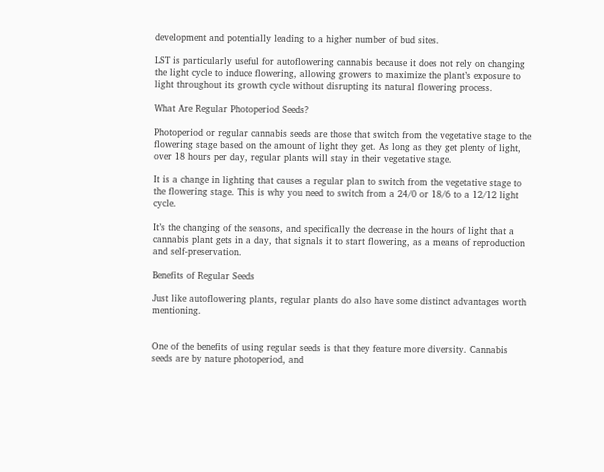development and potentially leading to a higher number of bud sites.

LST is particularly useful for autoflowering cannabis because it does not rely on changing the light cycle to induce flowering, allowing growers to maximize the plant’s exposure to light throughout its growth cycle without disrupting its natural flowering process.

What Are Regular Photoperiod Seeds?

Photoperiod or regular cannabis seeds are those that switch from the vegetative stage to the flowering stage based on the amount of light they get. As long as they get plenty of light, over 18 hours per day, regular plants will stay in their vegetative stage.

It is a change in lighting that causes a regular plan to switch from the vegetative stage to the flowering stage. This is why you need to switch from a 24/0 or 18/6 to a 12/12 light cycle.

It’s the changing of the seasons, and specifically the decrease in the hours of light that a cannabis plant gets in a day, that signals it to start flowering, as a means of reproduction and self-preservation.

Benefits of Regular Seeds

Just like autoflowering plants, regular plants do also have some distinct advantages worth mentioning.


One of the benefits of using regular seeds is that they feature more diversity. Cannabis seeds are by nature photoperiod, and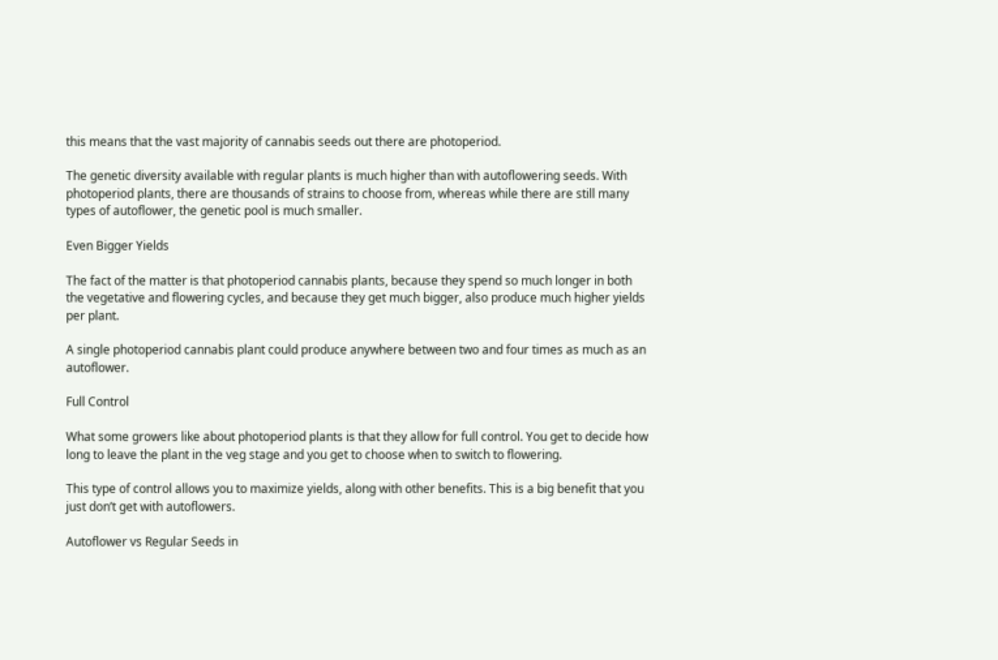this means that the vast majority of cannabis seeds out there are photoperiod.

The genetic diversity available with regular plants is much higher than with autoflowering seeds. With photoperiod plants, there are thousands of strains to choose from, whereas while there are still many types of autoflower, the genetic pool is much smaller.

Even Bigger Yields

The fact of the matter is that photoperiod cannabis plants, because they spend so much longer in both the vegetative and flowering cycles, and because they get much bigger, also produce much higher yields per plant.

A single photoperiod cannabis plant could produce anywhere between two and four times as much as an autoflower.

Full Control

What some growers like about photoperiod plants is that they allow for full control. You get to decide how long to leave the plant in the veg stage and you get to choose when to switch to flowering.

This type of control allows you to maximize yields, along with other benefits. This is a big benefit that you just don’t get with autoflowers.

Autoflower vs Regular Seeds in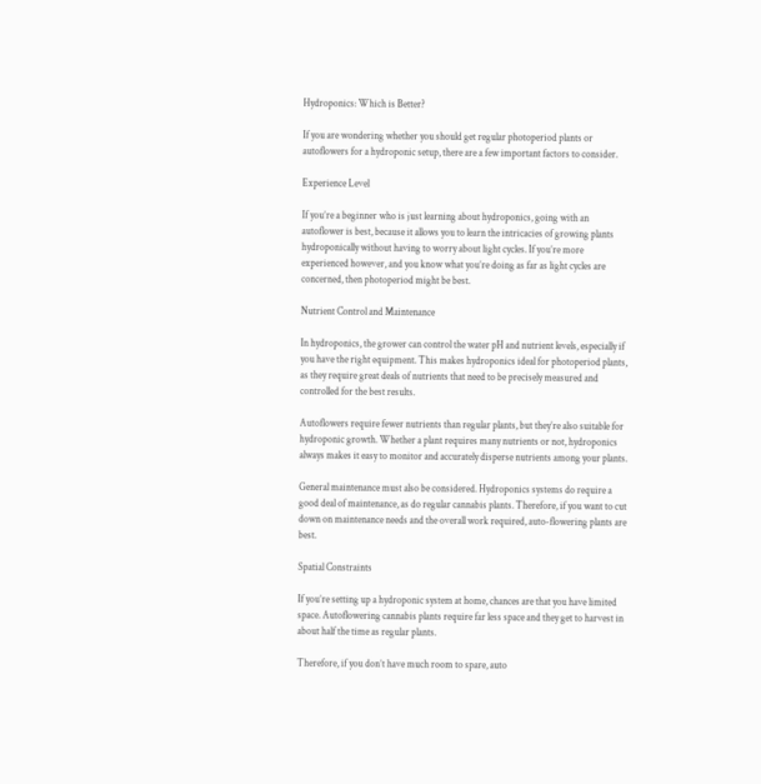Hydroponics: Which is Better?

If you are wondering whether you should get regular photoperiod plants or autoflowers for a hydroponic setup, there are a few important factors to consider.

Experience Level

If you’re a beginner who is just learning about hydroponics, going with an autoflower is best, because it allows you to learn the intricacies of growing plants hydroponically without having to worry about light cycles. If you’re more experienced however, and you know what you’re doing as far as light cycles are concerned, then photoperiod might be best.

Nutrient Control and Maintenance

In hydroponics, the grower can control the water pH and nutrient levels, especially if you have the right equipment. This makes hydroponics ideal for photoperiod plants, as they require great deals of nutrients that need to be precisely measured and controlled for the best results.

Autoflowers require fewer nutrients than regular plants, but they’re also suitable for hydroponic growth. Whether a plant requires many nutrients or not, hydroponics always makes it easy to monitor and accurately disperse nutrients among your plants.

General maintenance must also be considered. Hydroponics systems do require a good deal of maintenance, as do regular cannabis plants. Therefore, if you want to cut down on maintenance needs and the overall work required, auto-flowering plants are best.

Spatial Constraints

If you’re setting up a hydroponic system at home, chances are that you have limited space. Autoflowering cannabis plants require far less space and they get to harvest in about half the time as regular plants.

Therefore, if you don’t have much room to spare, auto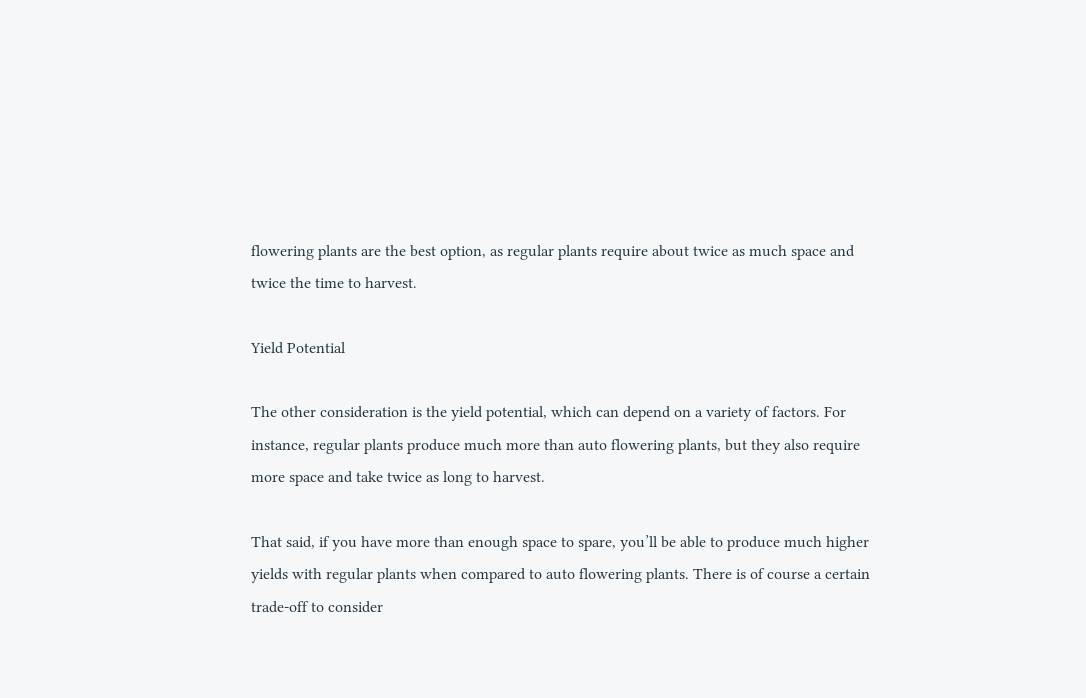flowering plants are the best option, as regular plants require about twice as much space and twice the time to harvest.

Yield Potential

The other consideration is the yield potential, which can depend on a variety of factors. For instance, regular plants produce much more than auto flowering plants, but they also require more space and take twice as long to harvest.

That said, if you have more than enough space to spare, you’ll be able to produce much higher yields with regular plants when compared to auto flowering plants. There is of course a certain trade-off to consider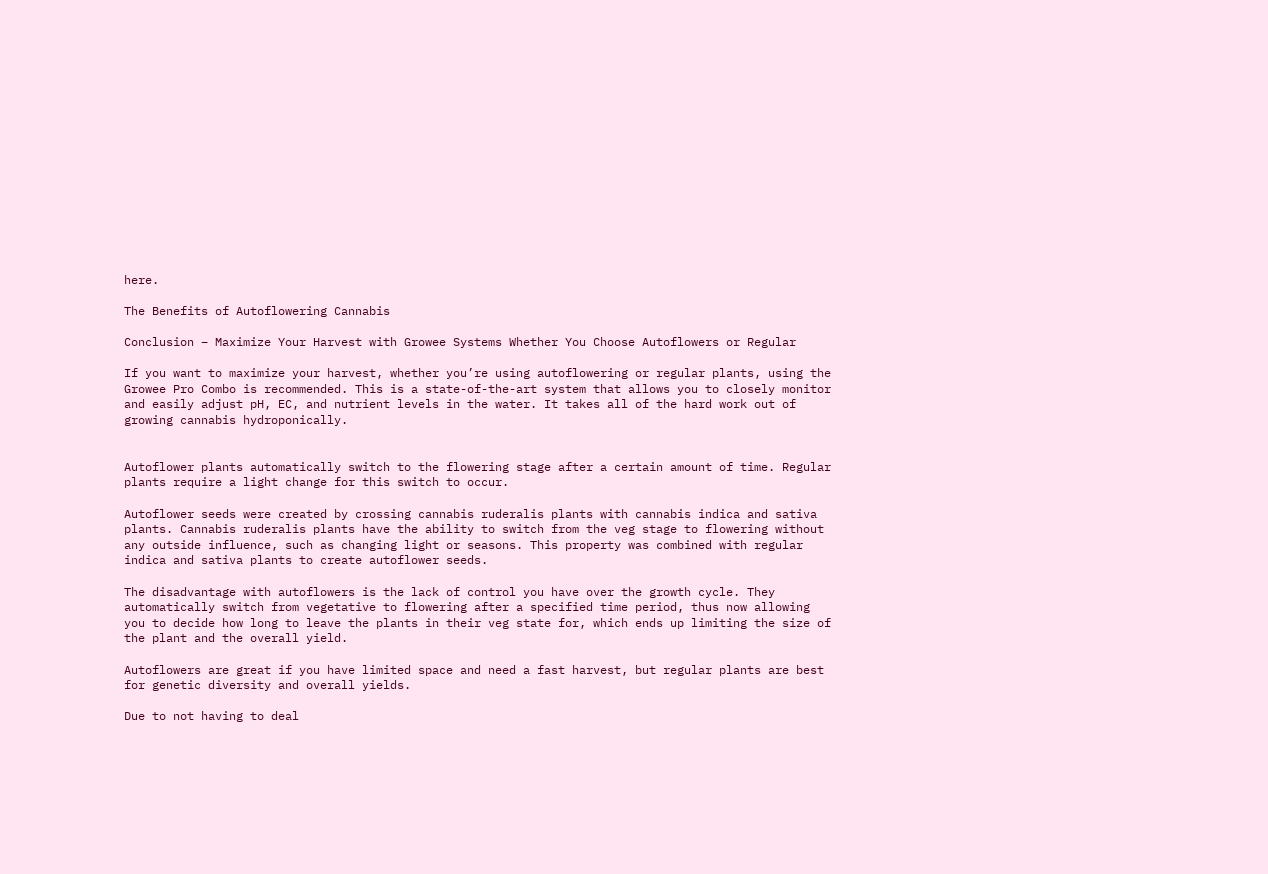here.

The Benefits of Autoflowering Cannabis

Conclusion – Maximize Your Harvest with Growee Systems Whether You Choose Autoflowers or Regular

If you want to maximize your harvest, whether you’re using autoflowering or regular plants, using the Growee Pro Combo is recommended. This is a state-of-the-art system that allows you to closely monitor and easily adjust pH, EC, and nutrient levels in the water. It takes all of the hard work out of growing cannabis hydroponically.


Autoflower plants automatically switch to the flowering stage after a certain amount of time. Regular plants require a light change for this switch to occur.

Autoflower seeds were created by crossing cannabis ruderalis plants with cannabis indica and sativa plants. Cannabis ruderalis plants have the ability to switch from the veg stage to flowering without any outside influence, such as changing light or seasons. This property was combined with regular indica and sativa plants to create autoflower seeds.

The disadvantage with autoflowers is the lack of control you have over the growth cycle. They automatically switch from vegetative to flowering after a specified time period, thus now allowing you to decide how long to leave the plants in their veg state for, which ends up limiting the size of the plant and the overall yield.

Autoflowers are great if you have limited space and need a fast harvest, but regular plants are best for genetic diversity and overall yields.

Due to not having to deal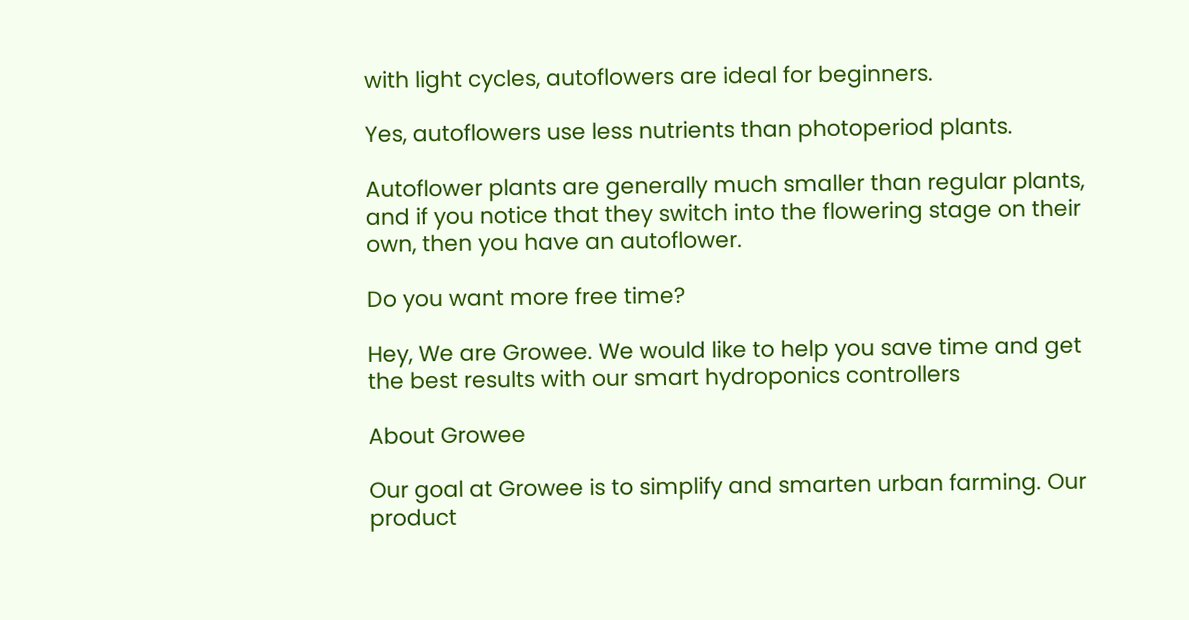with light cycles, autoflowers are ideal for beginners.

Yes, autoflowers use less nutrients than photoperiod plants.

Autoflower plants are generally much smaller than regular plants, and if you notice that they switch into the flowering stage on their own, then you have an autoflower.

Do you want more free time?

Hey, We are Growee. We would like to help you save time and get the best results with our smart hydroponics controllers

About Growee

Our goal at Growee is to simplify and smarten urban farming. Our product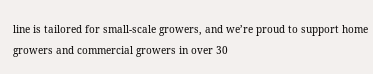line is tailored for small-scale growers, and we’re proud to support home growers and commercial growers in over 30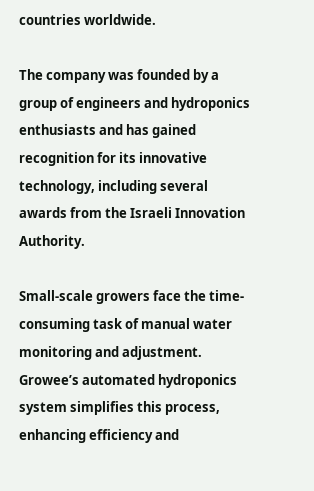countries worldwide.

The company was founded by a group of engineers and hydroponics enthusiasts and has gained recognition for its innovative technology, including several awards from the Israeli Innovation Authority.

Small-scale growers face the time-consuming task of manual water monitoring and adjustment. Growee’s automated hydroponics system simplifies this process, enhancing efficiency and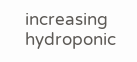increasing hydroponic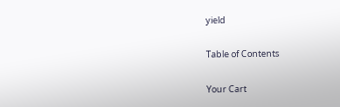yield

Table of Contents

Your Cart